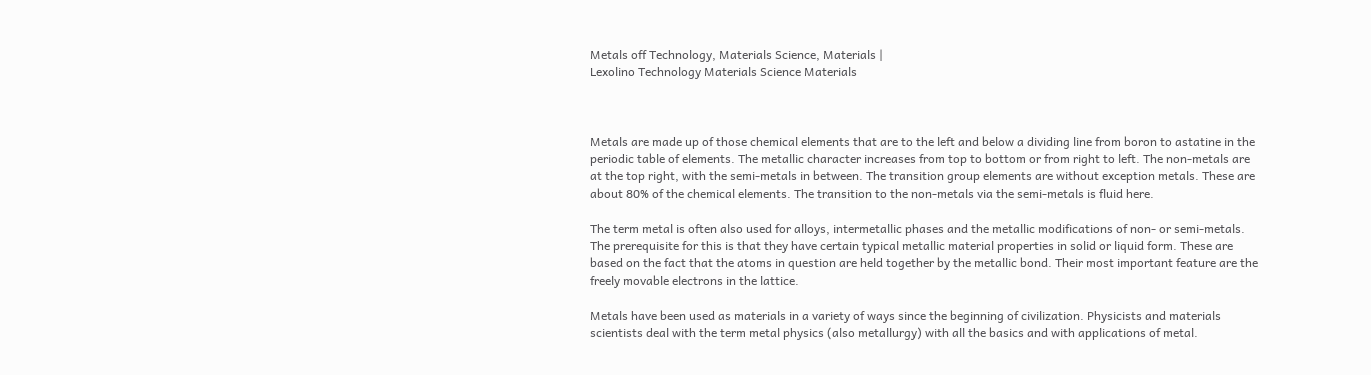Metals off Technology, Materials Science, Materials |
Lexolino Technology Materials Science Materials



Metals are made up of those chemical elements that are to the left and below a dividing line from boron to astatine in the periodic table of elements. The metallic character increases from top to bottom or from right to left. The non-metals are at the top right, with the semi-metals in between. The transition group elements are without exception metals. These are about 80% of the chemical elements. The transition to the non-metals via the semi-metals is fluid here.

The term metal is often also used for alloys, intermetallic phases and the metallic modifications of non- or semi-metals. The prerequisite for this is that they have certain typical metallic material properties in solid or liquid form. These are based on the fact that the atoms in question are held together by the metallic bond. Their most important feature are the freely movable electrons in the lattice.

Metals have been used as materials in a variety of ways since the beginning of civilization. Physicists and materials scientists deal with the term metal physics (also metallurgy) with all the basics and with applications of metal.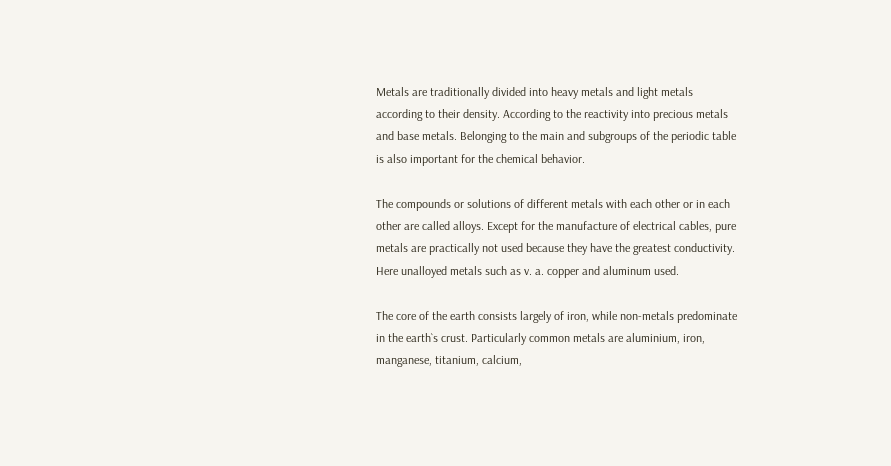Metals are traditionally divided into heavy metals and light metals according to their density. According to the reactivity into precious metals and base metals. Belonging to the main and subgroups of the periodic table is also important for the chemical behavior.

The compounds or solutions of different metals with each other or in each other are called alloys. Except for the manufacture of electrical cables, pure metals are practically not used because they have the greatest conductivity. Here unalloyed metals such as v. a. copper and aluminum used.

The core of the earth consists largely of iron, while non-metals predominate in the earth`s crust. Particularly common metals are aluminium, iron, manganese, titanium, calcium,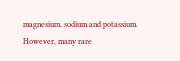magnesium, sodium and potassium. However, many rare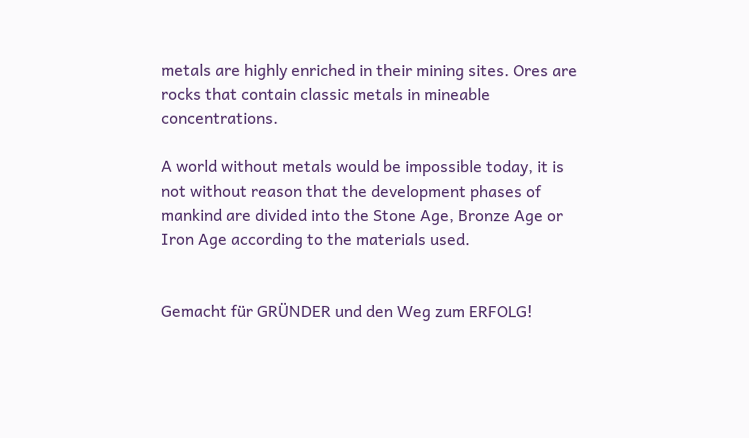metals are highly enriched in their mining sites. Ores are rocks that contain classic metals in mineable concentrations.

A world without metals would be impossible today, it is not without reason that the development phases of mankind are divided into the Stone Age, Bronze Age or Iron Age according to the materials used.


Gemacht für GRÜNDER und den Weg zum ERFOLG!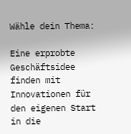Wähle dein Thema:

Eine erprobte Geschäftsidee finden mit Innovationen für den eigenen Start in die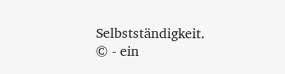Selbstständigkeit. © - ein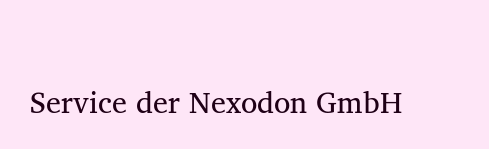Service der Nexodon GmbH